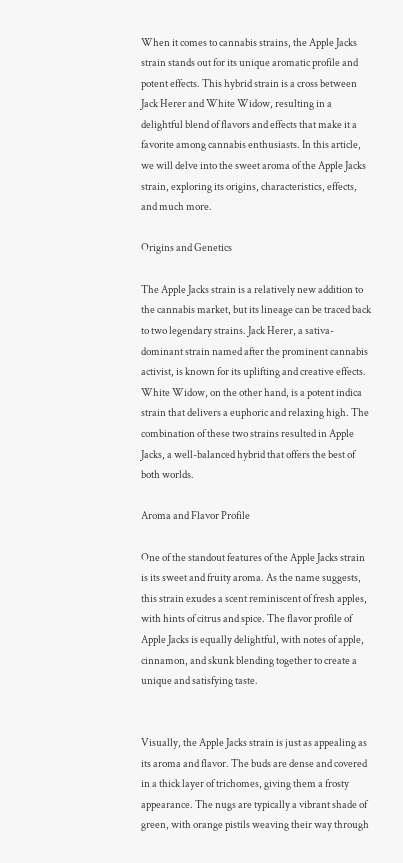When it comes to cannabis strains, the Apple Jacks strain stands out for its unique aromatic profile and potent effects. This hybrid strain is a cross between Jack Herer and White Widow, resulting in a delightful blend of flavors and effects that make it a favorite among cannabis enthusiasts. In this article, we will delve into the sweet aroma of the Apple Jacks strain, exploring its origins, characteristics, effects, and much more.

Origins and Genetics

The Apple Jacks strain is a relatively new addition to the cannabis market, but its lineage can be traced back to two legendary strains. Jack Herer, a sativa-dominant strain named after the prominent cannabis activist, is known for its uplifting and creative effects. White Widow, on the other hand, is a potent indica strain that delivers a euphoric and relaxing high. The combination of these two strains resulted in Apple Jacks, a well-balanced hybrid that offers the best of both worlds.

Aroma and Flavor Profile

One of the standout features of the Apple Jacks strain is its sweet and fruity aroma. As the name suggests, this strain exudes a scent reminiscent of fresh apples, with hints of citrus and spice. The flavor profile of Apple Jacks is equally delightful, with notes of apple, cinnamon, and skunk blending together to create a unique and satisfying taste.


Visually, the Apple Jacks strain is just as appealing as its aroma and flavor. The buds are dense and covered in a thick layer of trichomes, giving them a frosty appearance. The nugs are typically a vibrant shade of green, with orange pistils weaving their way through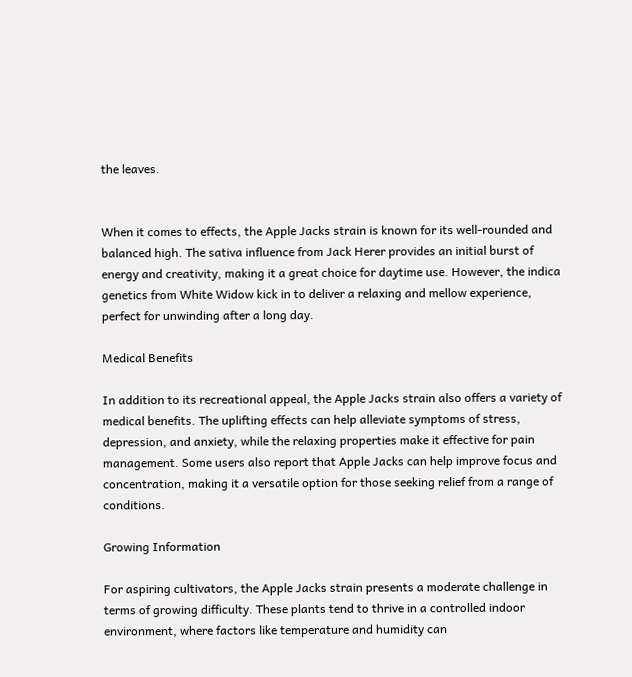the leaves.


When it comes to effects, the Apple Jacks strain is known for its well-rounded and balanced high. The sativa influence from Jack Herer provides an initial burst of energy and creativity, making it a great choice for daytime use. However, the indica genetics from White Widow kick in to deliver a relaxing and mellow experience, perfect for unwinding after a long day.

Medical Benefits

In addition to its recreational appeal, the Apple Jacks strain also offers a variety of medical benefits. The uplifting effects can help alleviate symptoms of stress, depression, and anxiety, while the relaxing properties make it effective for pain management. Some users also report that Apple Jacks can help improve focus and concentration, making it a versatile option for those seeking relief from a range of conditions.

Growing Information

For aspiring cultivators, the Apple Jacks strain presents a moderate challenge in terms of growing difficulty. These plants tend to thrive in a controlled indoor environment, where factors like temperature and humidity can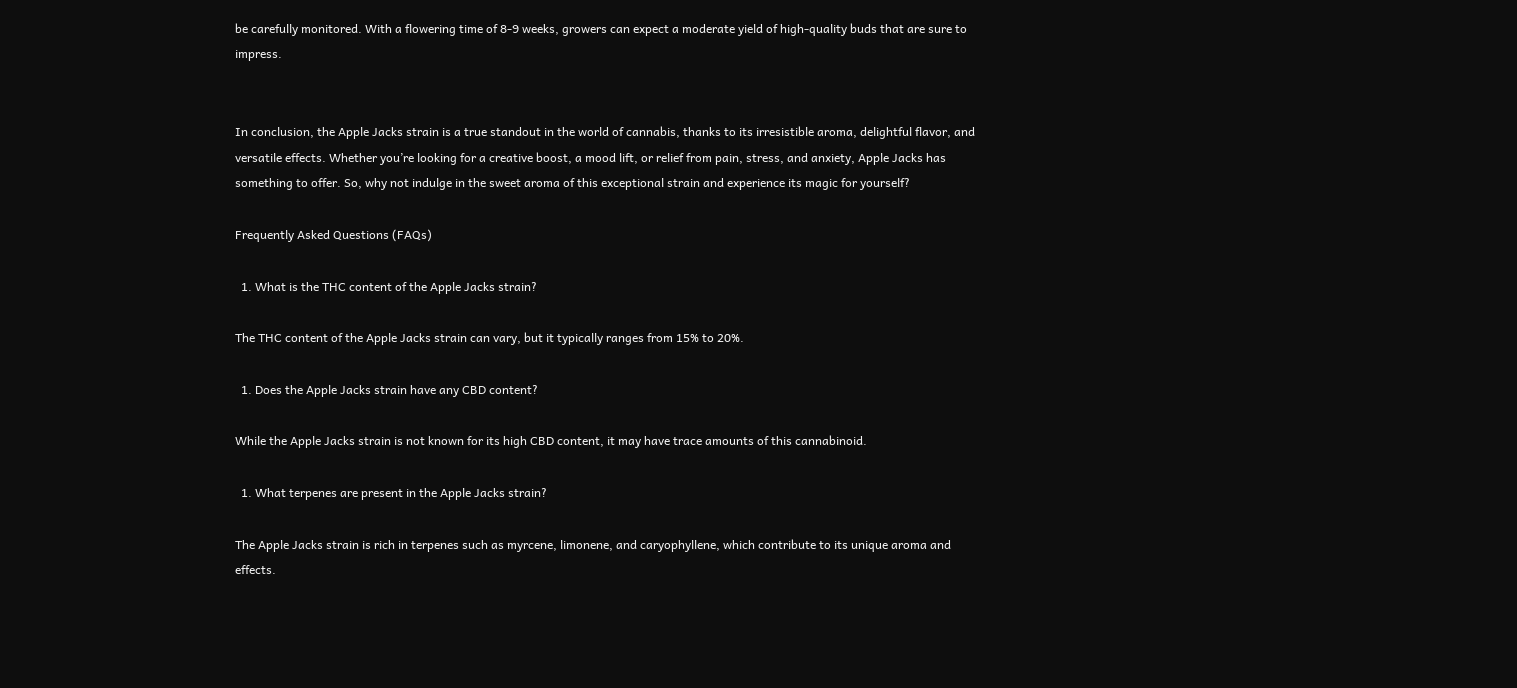be carefully monitored. With a flowering time of 8-9 weeks, growers can expect a moderate yield of high-quality buds that are sure to impress.


In conclusion, the Apple Jacks strain is a true standout in the world of cannabis, thanks to its irresistible aroma, delightful flavor, and versatile effects. Whether you’re looking for a creative boost, a mood lift, or relief from pain, stress, and anxiety, Apple Jacks has something to offer. So, why not indulge in the sweet aroma of this exceptional strain and experience its magic for yourself?

Frequently Asked Questions (FAQs)

  1. What is the THC content of the Apple Jacks strain?

The THC content of the Apple Jacks strain can vary, but it typically ranges from 15% to 20%.

  1. Does the Apple Jacks strain have any CBD content?

While the Apple Jacks strain is not known for its high CBD content, it may have trace amounts of this cannabinoid.

  1. What terpenes are present in the Apple Jacks strain?

The Apple Jacks strain is rich in terpenes such as myrcene, limonene, and caryophyllene, which contribute to its unique aroma and effects.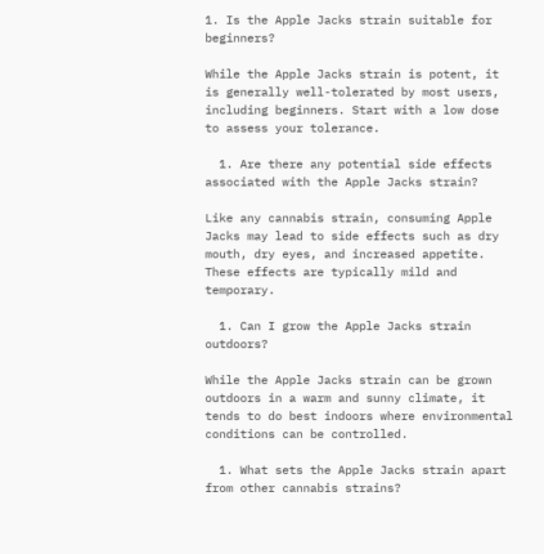1. Is the Apple Jacks strain suitable for beginners?

While the Apple Jacks strain is potent, it is generally well-tolerated by most users, including beginners. Start with a low dose to assess your tolerance.

  1. Are there any potential side effects associated with the Apple Jacks strain?

Like any cannabis strain, consuming Apple Jacks may lead to side effects such as dry mouth, dry eyes, and increased appetite. These effects are typically mild and temporary.

  1. Can I grow the Apple Jacks strain outdoors?

While the Apple Jacks strain can be grown outdoors in a warm and sunny climate, it tends to do best indoors where environmental conditions can be controlled.

  1. What sets the Apple Jacks strain apart from other cannabis strains?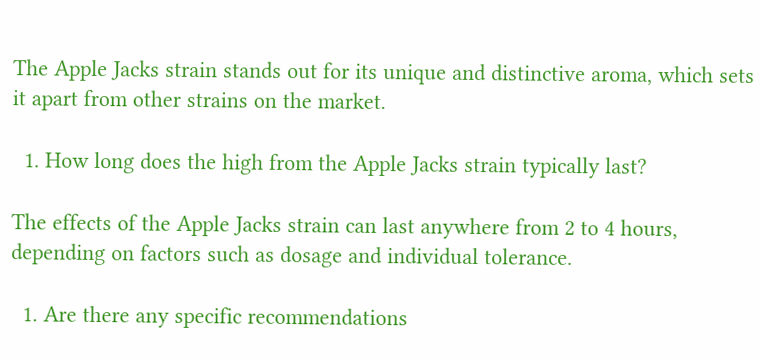The Apple Jacks strain stands out for its unique and distinctive aroma, which sets it apart from other strains on the market.

  1. How long does the high from the Apple Jacks strain typically last?

The effects of the Apple Jacks strain can last anywhere from 2 to 4 hours, depending on factors such as dosage and individual tolerance.

  1. Are there any specific recommendations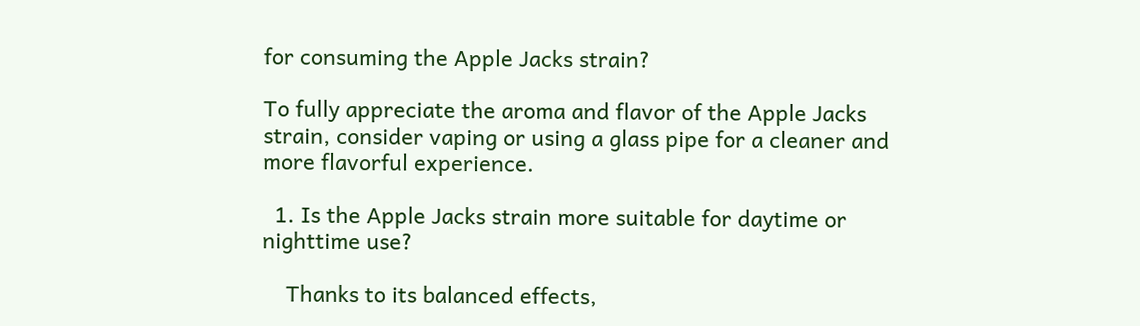for consuming the Apple Jacks strain?

To fully appreciate the aroma and flavor of the Apple Jacks strain, consider vaping or using a glass pipe for a cleaner and more flavorful experience.

  1. Is the Apple Jacks strain more suitable for daytime or nighttime use?

    Thanks to its balanced effects,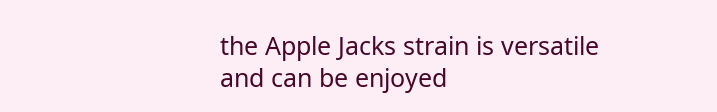the Apple Jacks strain is versatile and can be enjoyed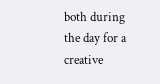both during the day for a creative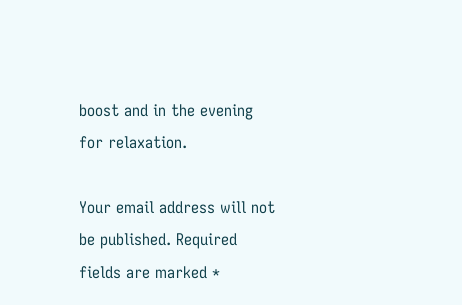boost and in the evening for relaxation.

Your email address will not be published. Required fields are marked *